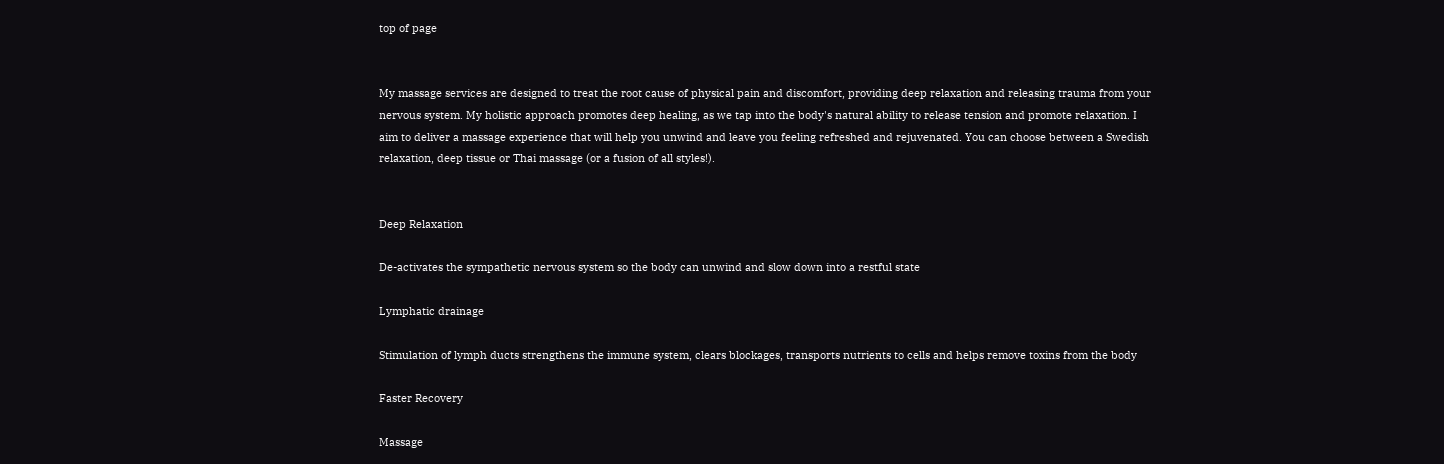top of page


My massage services are designed to treat the root cause of physical pain and discomfort, providing deep relaxation and releasing trauma from your nervous system. My holistic approach promotes deep healing, as we tap into the body's natural ability to release tension and promote relaxation. I aim to deliver a massage experience that will help you unwind and leave you feeling refreshed and rejuvenated. You can choose between a Swedish relaxation, deep tissue or Thai massage (or a fusion of all styles!).


Deep Relaxation

De-activates the sympathetic nervous system so the body can unwind and slow down into a restful state

Lymphatic drainage

Stimulation of lymph ducts strengthens the immune system, clears blockages, transports nutrients to cells and helps remove toxins from the body

Faster Recovery

Massage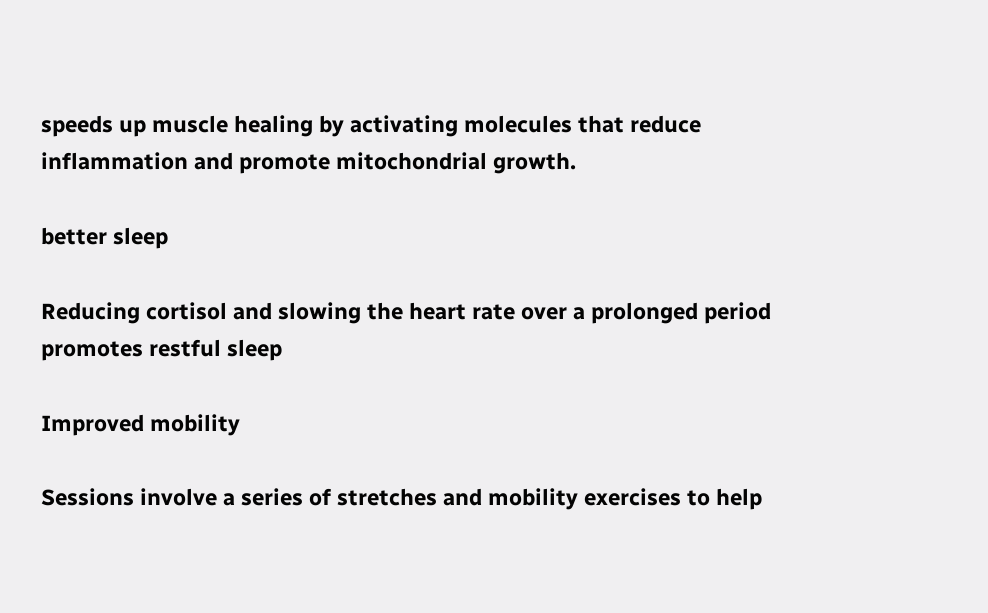speeds up muscle healing by activating molecules that reduce inflammation and promote mitochondrial growth.

better sleep

Reducing cortisol and slowing the heart rate over a prolonged period promotes restful sleep

Improved mobility

Sessions involve a series of stretches and mobility exercises to help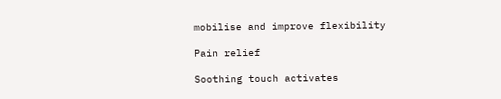mobilise and improve flexibility

Pain relief

Soothing touch activates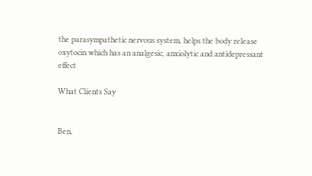the parasympathetic nervous system, helps the body release oxytocin which has an analgesic, anxiolytic and antidepressant effect

What Clients Say


Ben,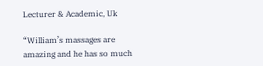Lecturer & Academic, Uk

“William’s massages are amazing and he has so much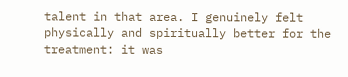talent in that area. I genuinely felt physically and spiritually better for the treatment: it was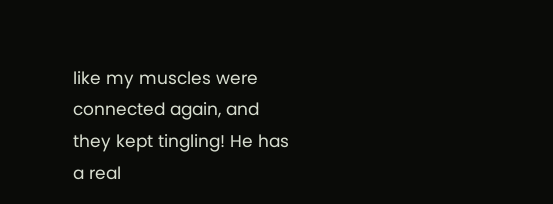like my muscles were connected again, and they kept tingling! He has a real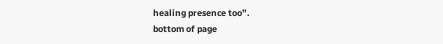healing presence too”.
bottom of page